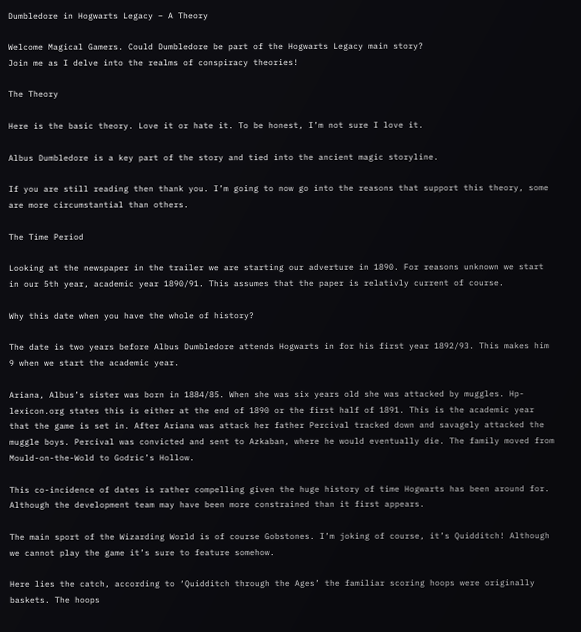Dumbledore in Hogwarts Legacy – A Theory

Welcome Magical Gamers. Could Dumbledore be part of the Hogwarts Legacy main story?
Join me as I delve into the realms of conspiracy theories!

The Theory

Here is the basic theory. Love it or hate it. To be honest, I’m not sure I love it.

Albus Dumbledore is a key part of the story and tied into the ancient magic storyline.

If you are still reading then thank you. I’m going to now go into the reasons that support this theory, some are more circumstantial than others.

The Time Period

Looking at the newspaper in the trailer we are starting our adverture in 1890. For reasons unknown we start in our 5th year, academic year 1890/91. This assumes that the paper is relativly current of course.

Why this date when you have the whole of history?

The date is two years before Albus Dumbledore attends Hogwarts in for his first year 1892/93. This makes him 9 when we start the academic year.

Ariana, Albus’s sister was born in 1884/85. When she was six years old she was attacked by muggles. Hp-lexicon.org states this is either at the end of 1890 or the first half of 1891. This is the academic year that the game is set in. After Ariana was attack her father Percival tracked down and savagely attacked the muggle boys. Percival was convicted and sent to Azkaban, where he would eventually die. The family moved from Mould-on-the-Wold to Godric’s Hollow.

This co-incidence of dates is rather compelling given the huge history of time Hogwarts has been around for. Although the development team may have been more constrained than it first appears.

The main sport of the Wizarding World is of course Gobstones. I’m joking of course, it’s Quidditch! Although we cannot play the game it’s sure to feature somehow.

Here lies the catch, according to ‘Quidditch through the Ages’ the familiar scoring hoops were originally baskets. The hoops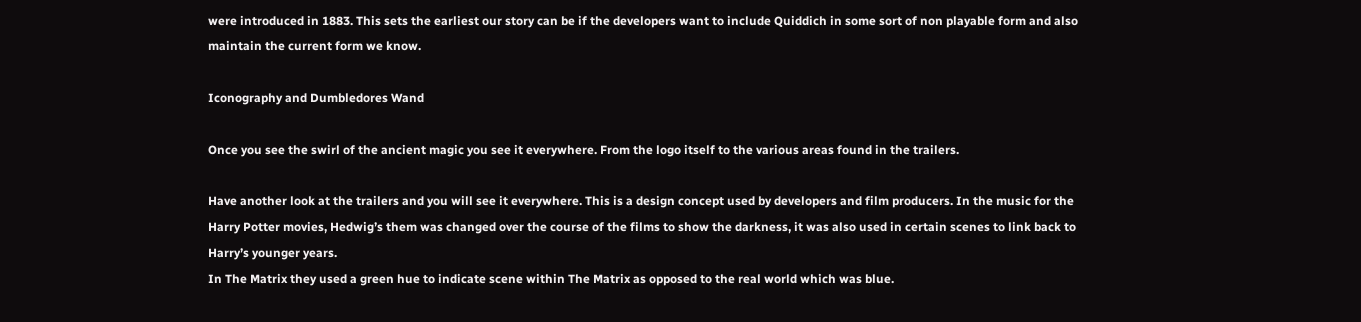were introduced in 1883. This sets the earliest our story can be if the developers want to include Quiddich in some sort of non playable form and also maintain the current form we know.

Iconography and Dumbledores Wand

Once you see the swirl of the ancient magic you see it everywhere. From the logo itself to the various areas found in the trailers.

Have another look at the trailers and you will see it everywhere. This is a design concept used by developers and film producers. In the music for the Harry Potter movies, Hedwig’s them was changed over the course of the films to show the darkness, it was also used in certain scenes to link back to Harry’s younger years.
In The Matrix they used a green hue to indicate scene within The Matrix as opposed to the real world which was blue.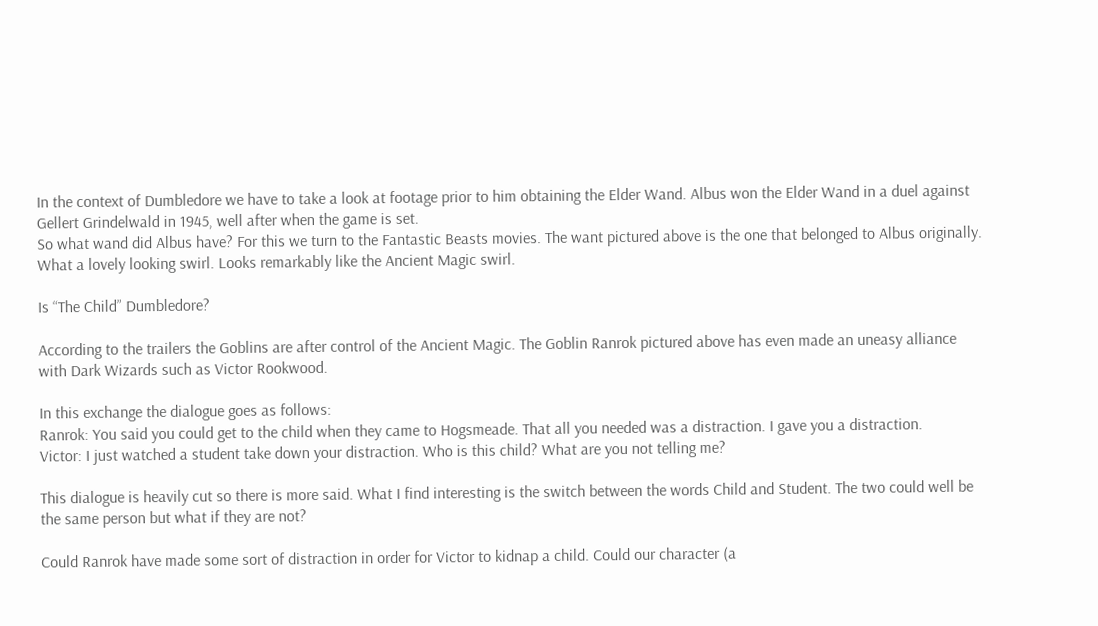In the context of Dumbledore we have to take a look at footage prior to him obtaining the Elder Wand. Albus won the Elder Wand in a duel against Gellert Grindelwald in 1945, well after when the game is set.
So what wand did Albus have? For this we turn to the Fantastic Beasts movies. The want pictured above is the one that belonged to Albus originally. What a lovely looking swirl. Looks remarkably like the Ancient Magic swirl.

Is “The Child” Dumbledore?

According to the trailers the Goblins are after control of the Ancient Magic. The Goblin Ranrok pictured above has even made an uneasy alliance with Dark Wizards such as Victor Rookwood.

In this exchange the dialogue goes as follows:
Ranrok: You said you could get to the child when they came to Hogsmeade. That all you needed was a distraction. I gave you a distraction.
Victor: I just watched a student take down your distraction. Who is this child? What are you not telling me?

This dialogue is heavily cut so there is more said. What I find interesting is the switch between the words Child and Student. The two could well be the same person but what if they are not?

Could Ranrok have made some sort of distraction in order for Victor to kidnap a child. Could our character (a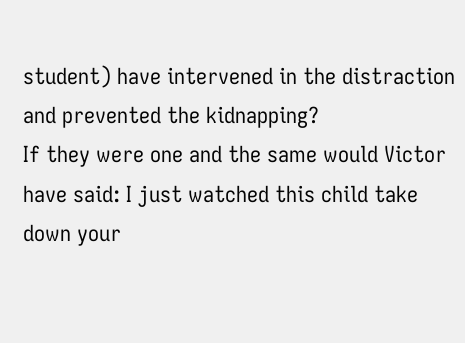student) have intervened in the distraction and prevented the kidnapping?
If they were one and the same would Victor have said: I just watched this child take down your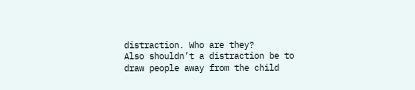distraction. Who are they?
Also shouldn’t a distraction be to draw people away from the child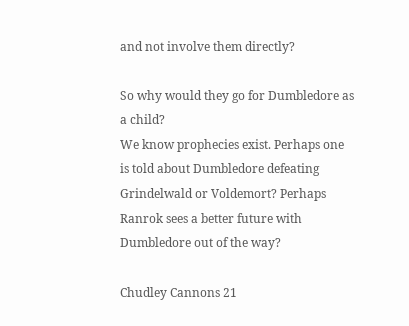and not involve them directly?

So why would they go for Dumbledore as a child?
We know prophecies exist. Perhaps one is told about Dumbledore defeating Grindelwald or Voldemort? Perhaps Ranrok sees a better future with Dumbledore out of the way?

Chudley Cannons 21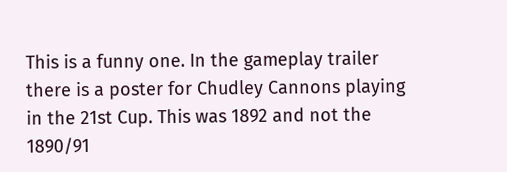This is a funny one. In the gameplay trailer there is a poster for Chudley Cannons playing in the 21st Cup. This was 1892 and not the 1890/91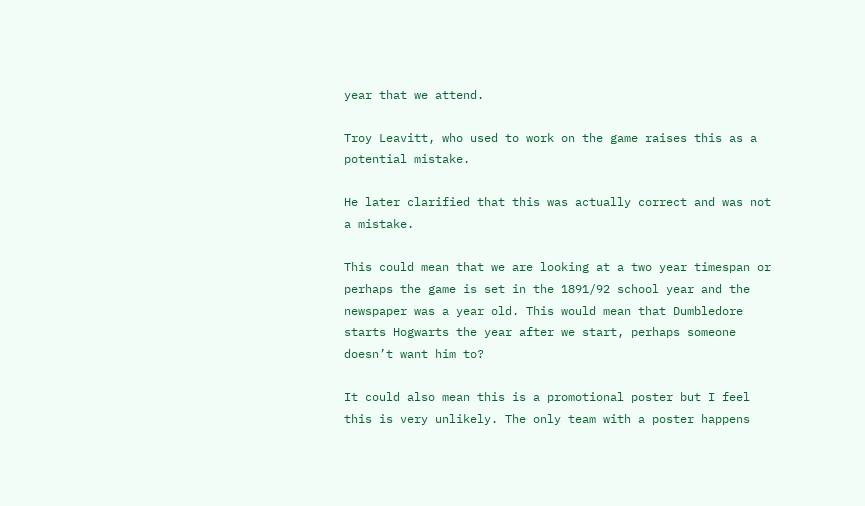year that we attend.

Troy Leavitt, who used to work on the game raises this as a potential mistake.

He later clarified that this was actually correct and was not a mistake.

This could mean that we are looking at a two year timespan or perhaps the game is set in the 1891/92 school year and the newspaper was a year old. This would mean that Dumbledore starts Hogwarts the year after we start, perhaps someone doesn’t want him to?

It could also mean this is a promotional poster but I feel this is very unlikely. The only team with a poster happens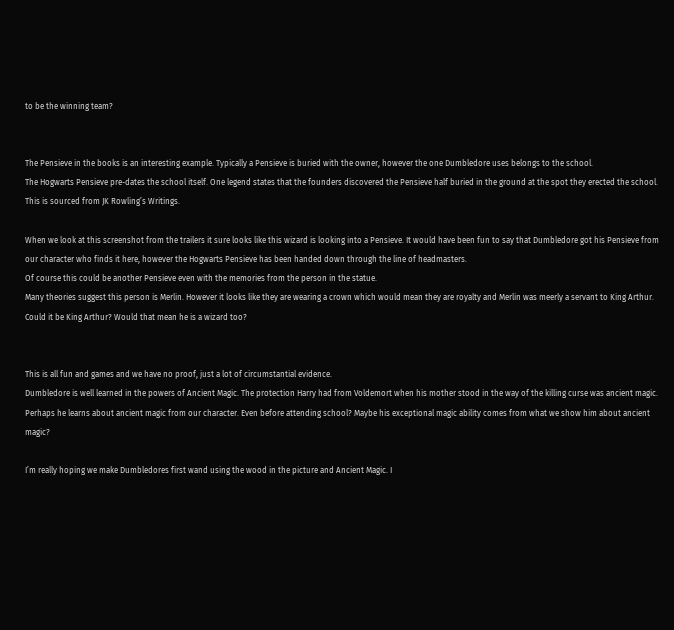to be the winning team?


The Pensieve in the books is an interesting example. Typically a Pensieve is buried with the owner, however the one Dumbledore uses belongs to the school.
The Hogwarts Pensieve pre-dates the school itself. One legend states that the founders discovered the Pensieve half buried in the ground at the spot they erected the school.
This is sourced from JK Rowling’s Writings.

When we look at this screenshot from the trailers it sure looks like this wizard is looking into a Pensieve. It would have been fun to say that Dumbledore got his Pensieve from our character who finds it here, however the Hogwarts Pensieve has been handed down through the line of headmasters.
Of course this could be another Pensieve even with the memories from the person in the statue.
Many theories suggest this person is Merlin. However it looks like they are wearing a crown which would mean they are royalty and Merlin was meerly a servant to King Arthur. Could it be King Arthur? Would that mean he is a wizard too?


This is all fun and games and we have no proof, just a lot of circumstantial evidence.
Dumbledore is well learned in the powers of Ancient Magic. The protection Harry had from Voldemort when his mother stood in the way of the killing curse was ancient magic.
Perhaps he learns about ancient magic from our character. Even before attending school? Maybe his exceptional magic ability comes from what we show him about ancient magic?

I’m really hoping we make Dumbledores first wand using the wood in the picture and Ancient Magic. I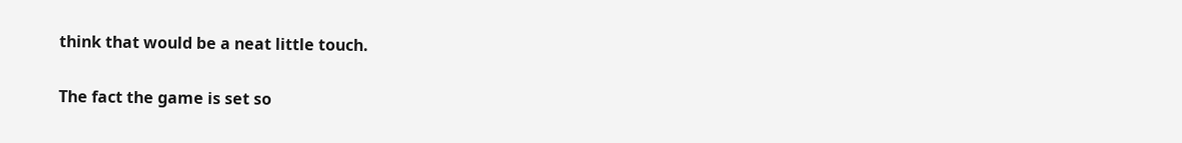think that would be a neat little touch.

The fact the game is set so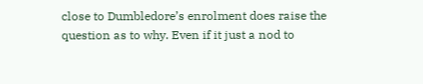close to Dumbledore’s enrolment does raise the question as to why. Even if it just a nod to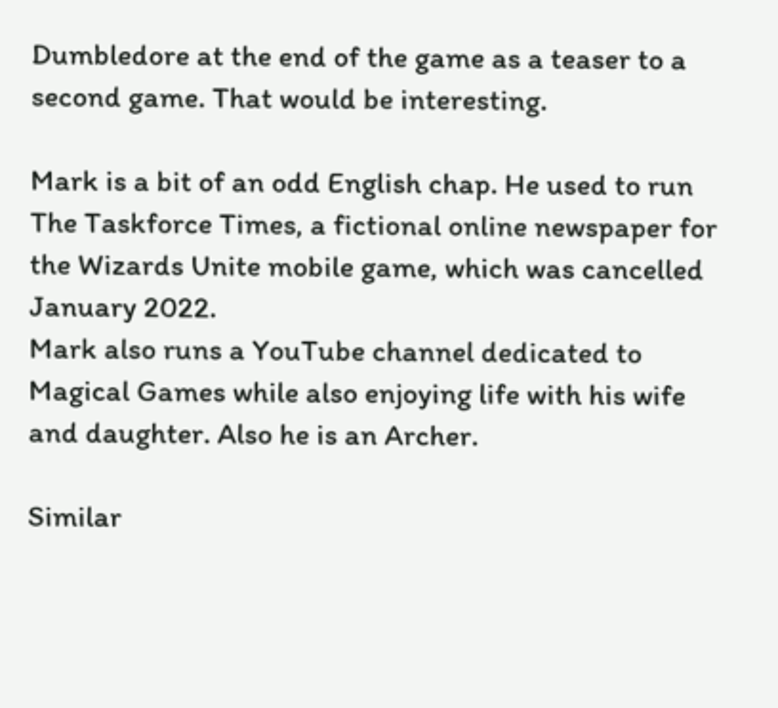Dumbledore at the end of the game as a teaser to a second game. That would be interesting.

Mark is a bit of an odd English chap. He used to run The Taskforce Times, a fictional online newspaper for the Wizards Unite mobile game, which was cancelled January 2022.
Mark also runs a YouTube channel dedicated to Magical Games while also enjoying life with his wife and daughter. Also he is an Archer.

Similar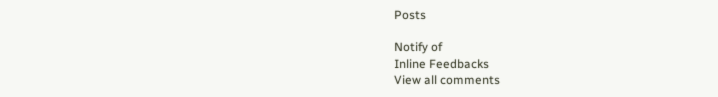Posts

Notify of
Inline Feedbacks
View all comments